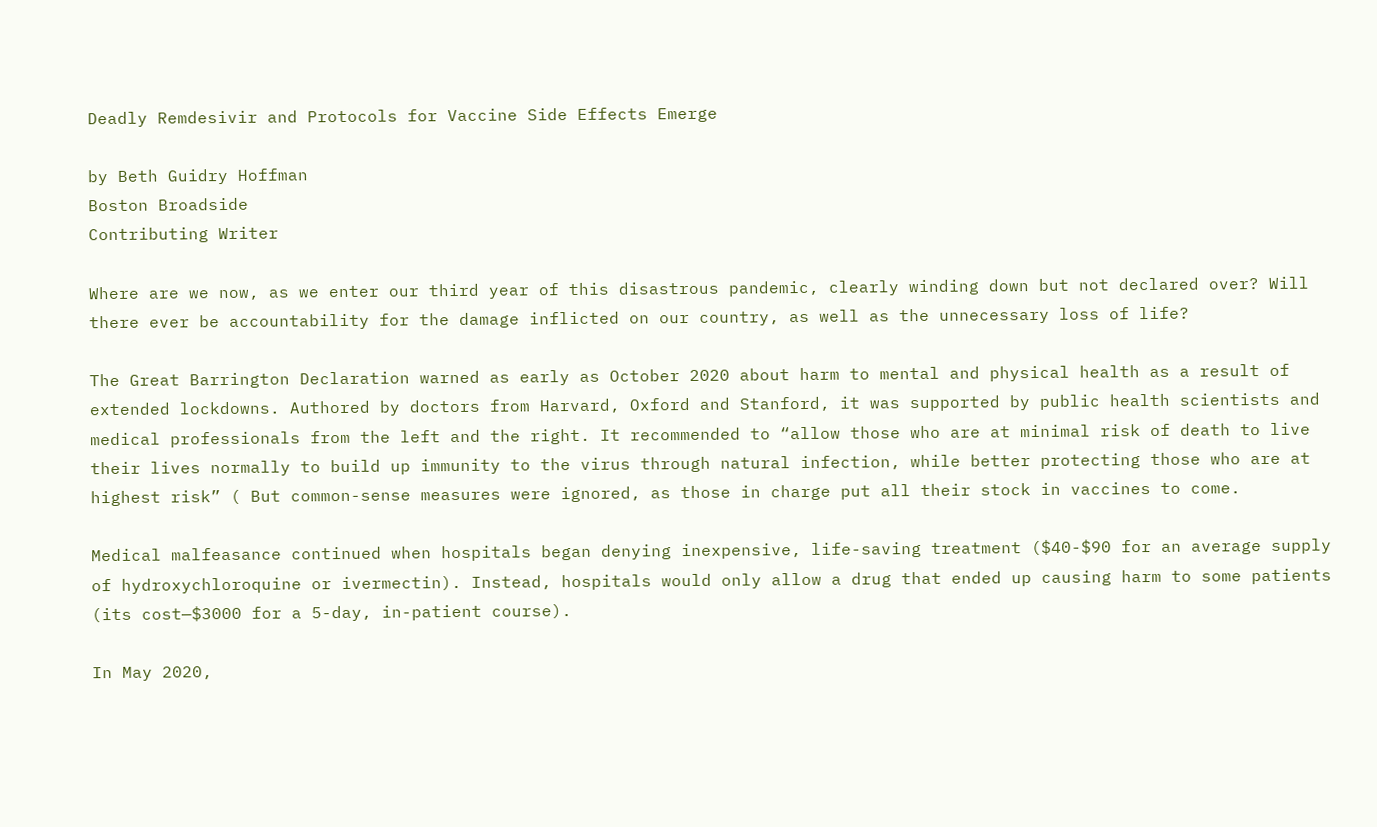Deadly Remdesivir and Protocols for Vaccine Side Effects Emerge

by Beth Guidry Hoffman
Boston Broadside
Contributing Writer

Where are we now, as we enter our third year of this disastrous pandemic, clearly winding down but not declared over? Will there ever be accountability for the damage inflicted on our country, as well as the unnecessary loss of life?

The Great Barrington Declaration warned as early as October 2020 about harm to mental and physical health as a result of extended lockdowns. Authored by doctors from Harvard, Oxford and Stanford, it was supported by public health scientists and medical professionals from the left and the right. It recommended to “allow those who are at minimal risk of death to live their lives normally to build up immunity to the virus through natural infection, while better protecting those who are at highest risk” ( But common-sense measures were ignored, as those in charge put all their stock in vaccines to come.

Medical malfeasance continued when hospitals began denying inexpensive, life-saving treatment ($40-$90 for an average supply of hydroxychloroquine or ivermectin). Instead, hospitals would only allow a drug that ended up causing harm to some patients (its cost—$3000 for a 5-day, in-patient course).

In May 2020,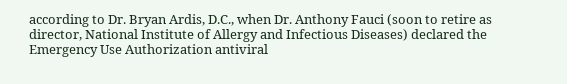according to Dr. Bryan Ardis, D.C., when Dr. Anthony Fauci (soon to retire as director, National Institute of Allergy and Infectious Diseases) declared the Emergency Use Authorization antiviral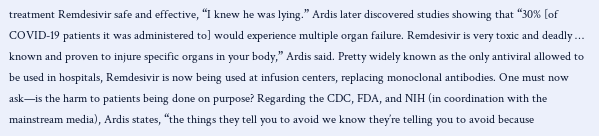treatment Remdesivir safe and effective, “I knew he was lying.” Ardis later discovered studies showing that “30% [of COVID-19 patients it was administered to] would experience multiple organ failure. Remdesivir is very toxic and deadly … known and proven to injure specific organs in your body,” Ardis said. Pretty widely known as the only antiviral allowed to be used in hospitals, Remdesivir is now being used at infusion centers, replacing monoclonal antibodies. One must now ask—is the harm to patients being done on purpose? Regarding the CDC, FDA, and NIH (in coordination with the mainstream media), Ardis states, “the things they tell you to avoid we know they’re telling you to avoid because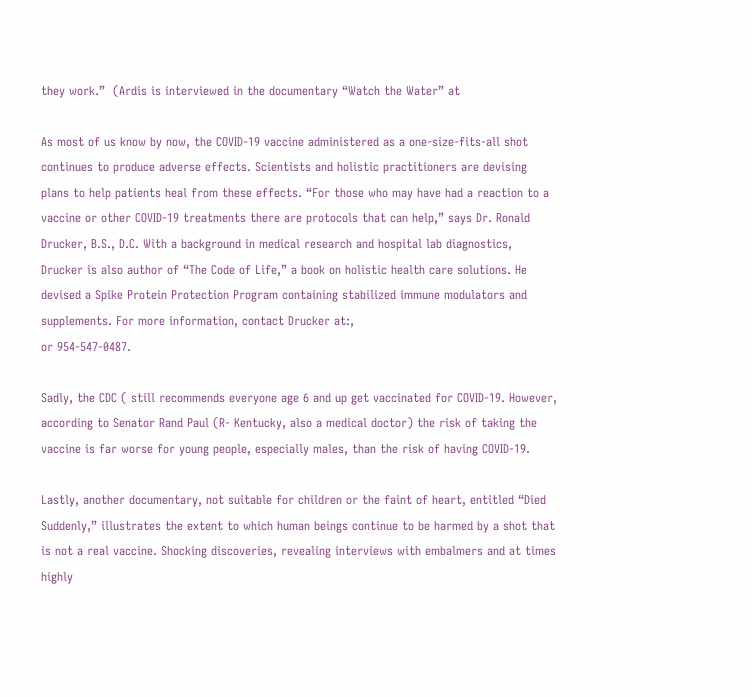they work.”  (Ardis is interviewed in the documentary “Watch the Water” at

As most of us know by now, the COVID-19 vaccine administered as a one-size-fits-all shot continues to produce adverse effects. Scientists and holistic practitioners are devising plans to help patients heal from these effects. “For those who may have had a reaction to a vaccine or other COVID-19 treatments there are protocols that can help,” says Dr. Ronald Drucker, B.S., D.C. With a background in medical research and hospital lab diagnostics, Drucker is also author of “The Code of Life,” a book on holistic health care solutions. He devised a Spike Protein Protection Program containing stabilized immune modulators and supplements. For more information, contact Drucker at:,
or 954-547-0487.

Sadly, the CDC ( still recommends everyone age 6 and up get vaccinated for COVID-19. However, according to Senator Rand Paul (R- Kentucky, also a medical doctor) the risk of taking the vaccine is far worse for young people, especially males, than the risk of having COVID-19.

Lastly, another documentary, not suitable for children or the faint of heart, entitled “Died Suddenly,” illustrates the extent to which human beings continue to be harmed by a shot that is not a real vaccine. Shocking discoveries, revealing interviews with embalmers and at times highly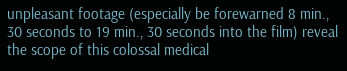unpleasant footage (especially be forewarned 8 min., 30 seconds to 19 min., 30 seconds into the film) reveal the scope of this colossal medical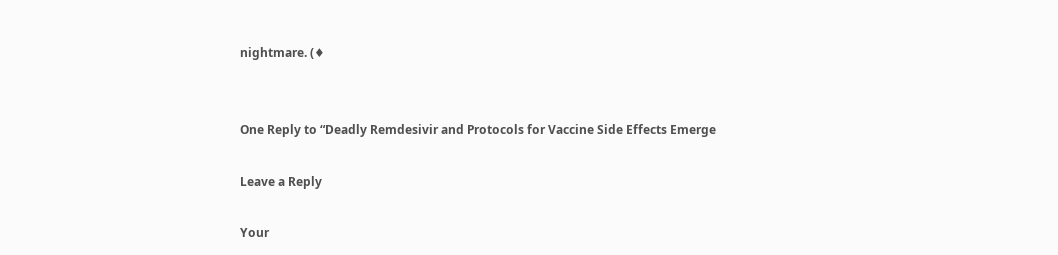nightmare. (♦


One Reply to “Deadly Remdesivir and Protocols for Vaccine Side Effects Emerge

Leave a Reply

Your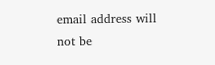email address will not be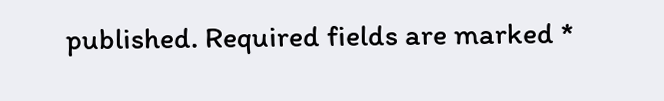published. Required fields are marked *